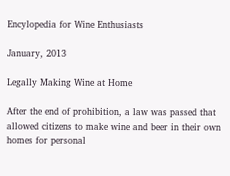Encylopedia for Wine Enthusiasts

January, 2013

Legally Making Wine at Home

After the end of prohibition, a law was passed that allowed citizens to make wine and beer in their own homes for personal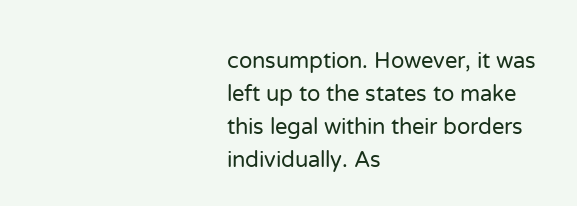consumption. However, it was left up to the states to make this legal within their borders individually. As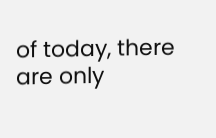of today, there are only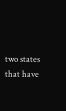two states that have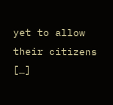yet to allow their citizens […]